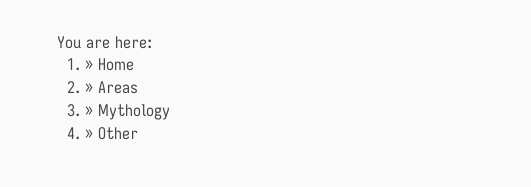You are here:
  1. » Home
  2. » Areas
  3. » Mythology
  4. » Other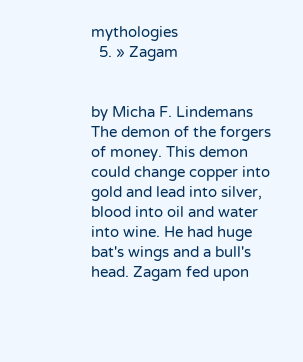mythologies
  5. » Zagam


by Micha F. Lindemans
The demon of the forgers of money. This demon could change copper into gold and lead into silver, blood into oil and water into wine. He had huge bat's wings and a bull's head. Zagam fed upon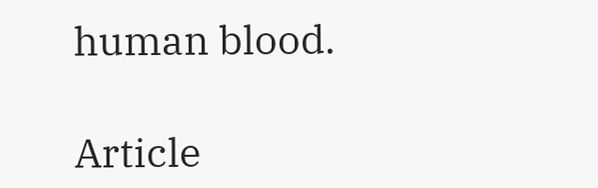human blood.

Article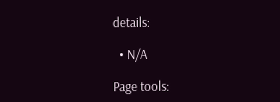details:

  • N/A

Page tools: